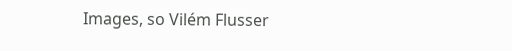Images, so Vilém Flusser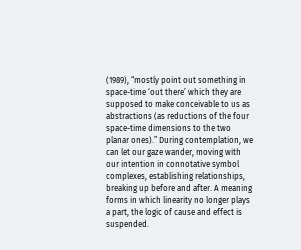(1989), “mostly point out something in space-time ‘out there’ which they are supposed to make conceivable to us as abstractions (as reductions of the four space-time dimensions to the two planar ones).” During contemplation, we can let our gaze wander, moving with our intention in connotative symbol complexes, establishing relationships, breaking up before and after. A meaning forms in which linearity no longer plays a part, the logic of cause and effect is suspended.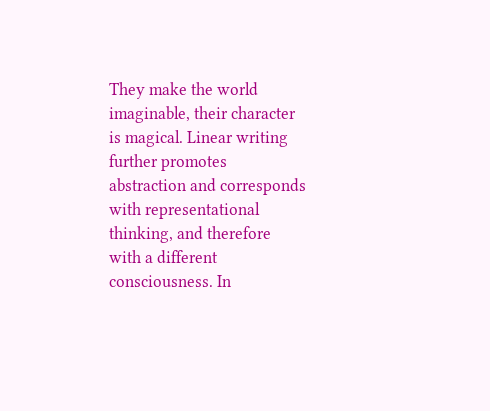They make the world imaginable, their character is magical. Linear writing further promotes abstraction and corresponds with representational thinking, and therefore with a different consciousness. In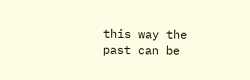this way the past can be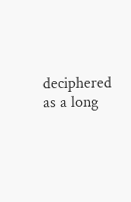deciphered as a long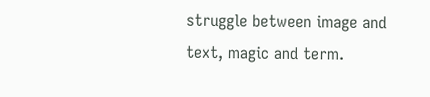struggle between image and text, magic and term.